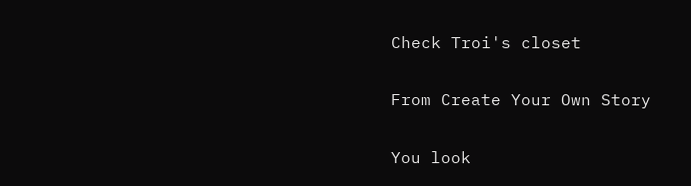Check Troi's closet

From Create Your Own Story

You look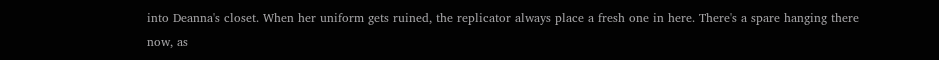into Deanna's closet. When her uniform gets ruined, the replicator always place a fresh one in here. There's a spare hanging there now, as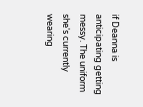if Deanna is anticipating getting messy. The uniform she's currently wearing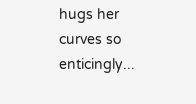hugs her curves so enticingly...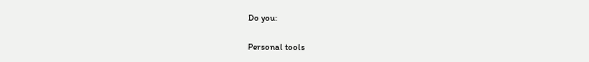Do you:

Personal tools